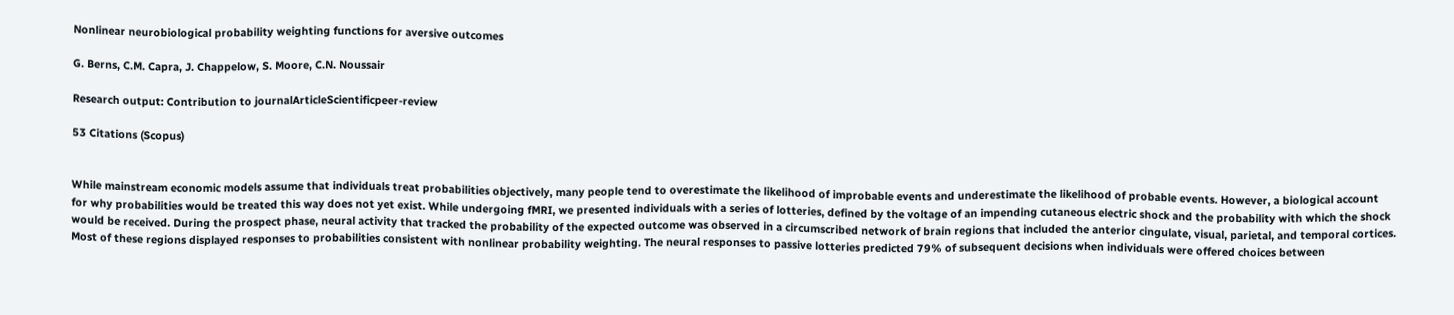Nonlinear neurobiological probability weighting functions for aversive outcomes

G. Berns, C.M. Capra, J. Chappelow, S. Moore, C.N. Noussair

Research output: Contribution to journalArticleScientificpeer-review

53 Citations (Scopus)


While mainstream economic models assume that individuals treat probabilities objectively, many people tend to overestimate the likelihood of improbable events and underestimate the likelihood of probable events. However, a biological account for why probabilities would be treated this way does not yet exist. While undergoing fMRI, we presented individuals with a series of lotteries, defined by the voltage of an impending cutaneous electric shock and the probability with which the shock would be received. During the prospect phase, neural activity that tracked the probability of the expected outcome was observed in a circumscribed network of brain regions that included the anterior cingulate, visual, parietal, and temporal cortices. Most of these regions displayed responses to probabilities consistent with nonlinear probability weighting. The neural responses to passive lotteries predicted 79% of subsequent decisions when individuals were offered choices between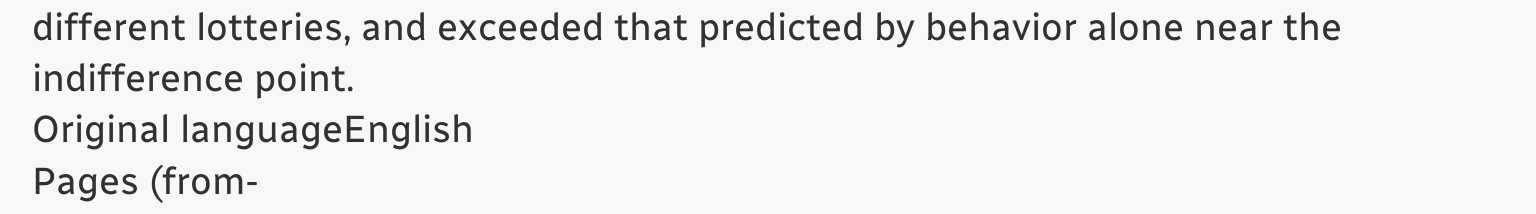different lotteries, and exceeded that predicted by behavior alone near the indifference point.
Original languageEnglish
Pages (from-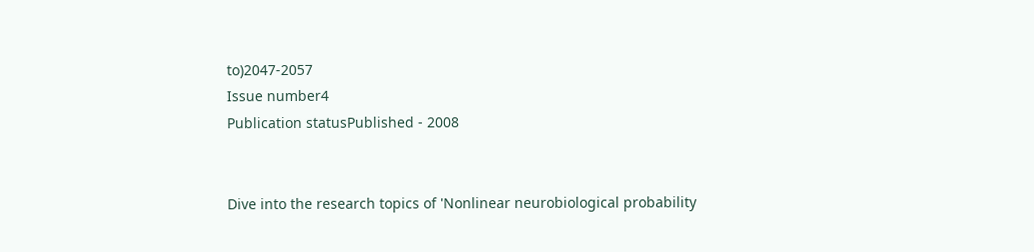to)2047-2057
Issue number4
Publication statusPublished - 2008


Dive into the research topics of 'Nonlinear neurobiological probability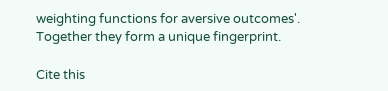weighting functions for aversive outcomes'. Together they form a unique fingerprint.

Cite this